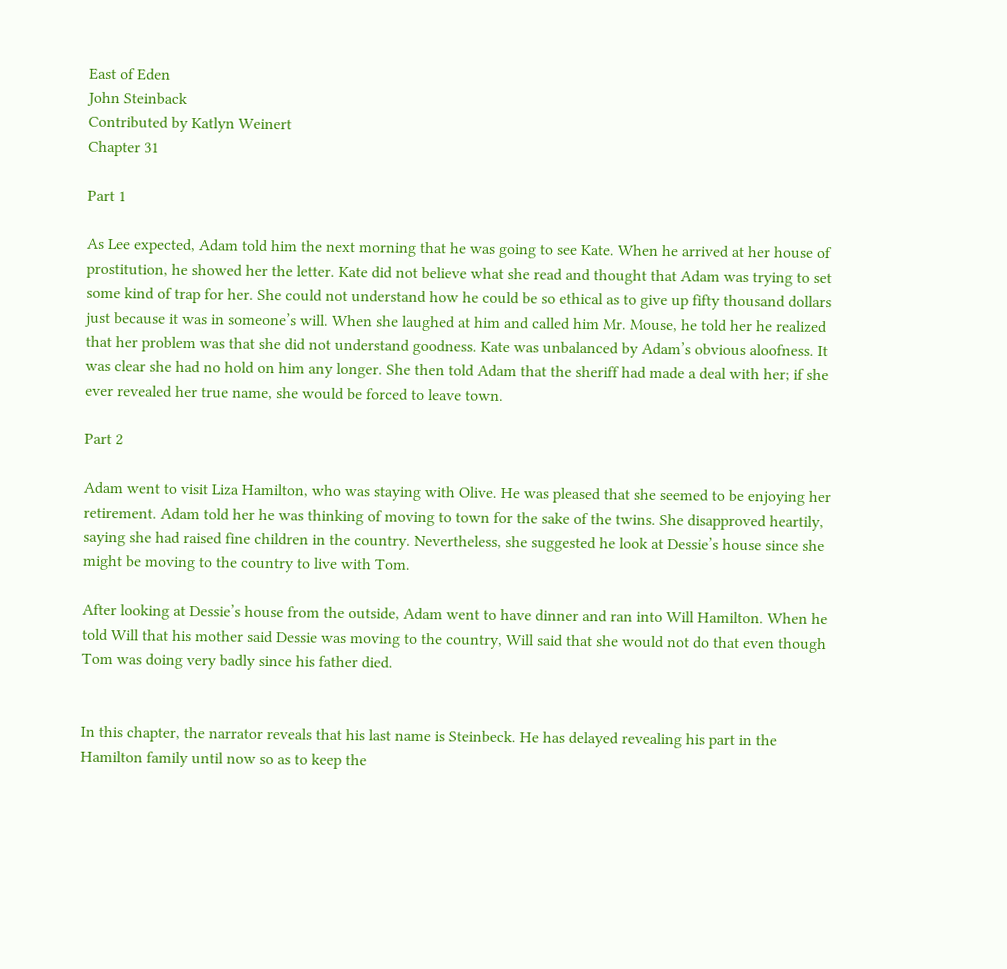East of Eden
John Steinback
Contributed by Katlyn Weinert
Chapter 31

Part 1

As Lee expected, Adam told him the next morning that he was going to see Kate. When he arrived at her house of prostitution, he showed her the letter. Kate did not believe what she read and thought that Adam was trying to set some kind of trap for her. She could not understand how he could be so ethical as to give up fifty thousand dollars just because it was in someone’s will. When she laughed at him and called him Mr. Mouse, he told her he realized that her problem was that she did not understand goodness. Kate was unbalanced by Adam’s obvious aloofness. It was clear she had no hold on him any longer. She then told Adam that the sheriff had made a deal with her; if she ever revealed her true name, she would be forced to leave town.

Part 2

Adam went to visit Liza Hamilton, who was staying with Olive. He was pleased that she seemed to be enjoying her retirement. Adam told her he was thinking of moving to town for the sake of the twins. She disapproved heartily, saying she had raised fine children in the country. Nevertheless, she suggested he look at Dessie’s house since she might be moving to the country to live with Tom.

After looking at Dessie’s house from the outside, Adam went to have dinner and ran into Will Hamilton. When he told Will that his mother said Dessie was moving to the country, Will said that she would not do that even though Tom was doing very badly since his father died.


In this chapter, the narrator reveals that his last name is Steinbeck. He has delayed revealing his part in the Hamilton family until now so as to keep the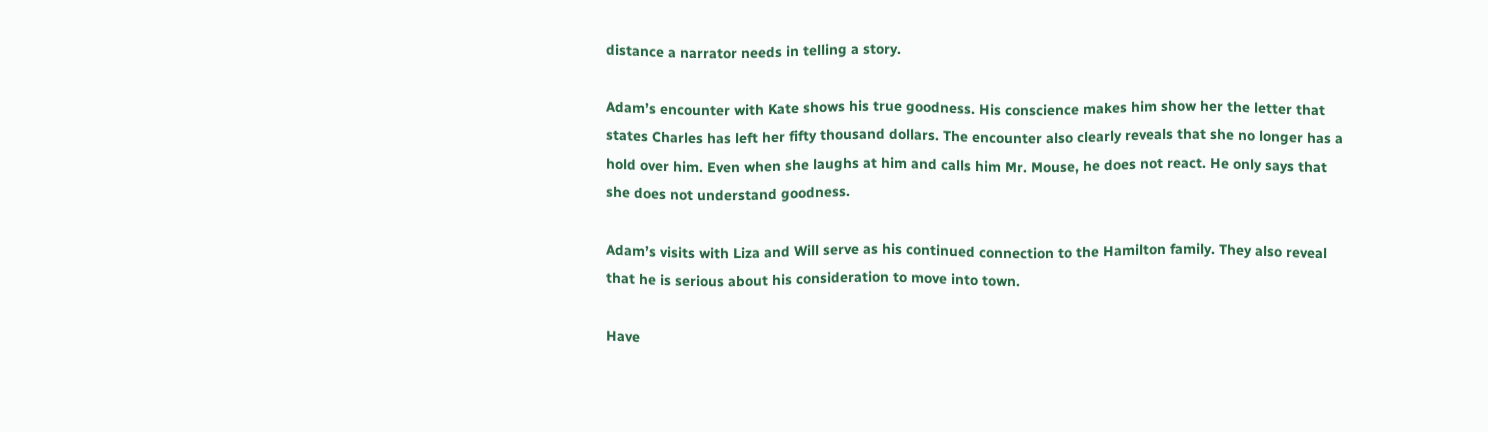distance a narrator needs in telling a story.

Adam’s encounter with Kate shows his true goodness. His conscience makes him show her the letter that states Charles has left her fifty thousand dollars. The encounter also clearly reveals that she no longer has a hold over him. Even when she laughs at him and calls him Mr. Mouse, he does not react. He only says that she does not understand goodness.

Adam’s visits with Liza and Will serve as his continued connection to the Hamilton family. They also reveal that he is serious about his consideration to move into town.

Have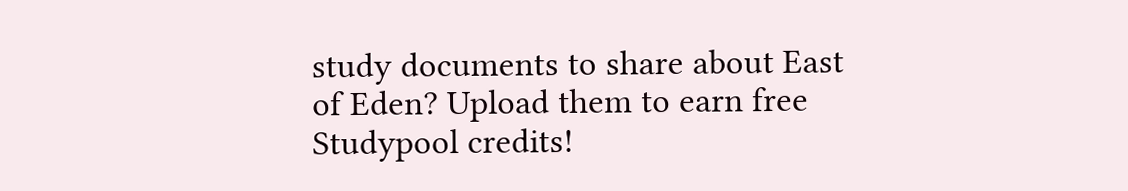study documents to share about East of Eden? Upload them to earn free Studypool credits!